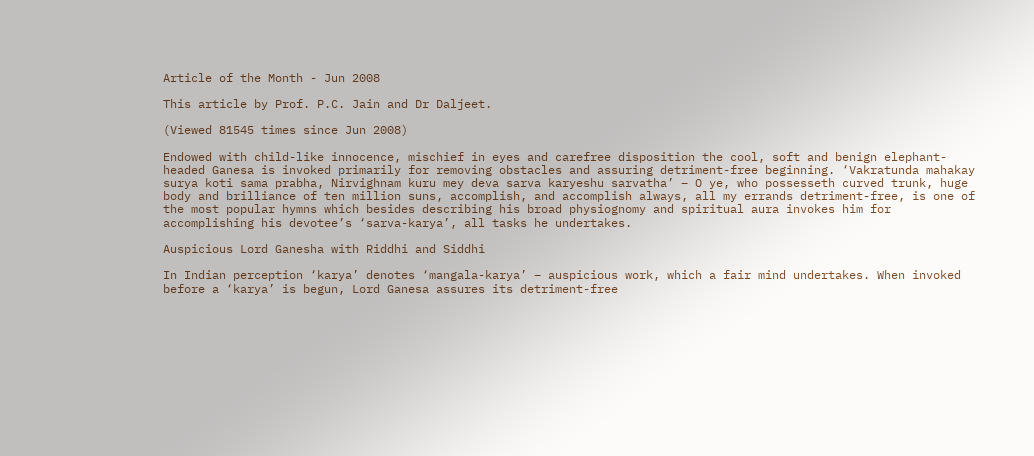Article of the Month - Jun 2008

This article by Prof. P.C. Jain and Dr Daljeet.

(Viewed 81545 times since Jun 2008)

Endowed with child-like innocence, mischief in eyes and carefree disposition the cool, soft and benign elephant-headed Ganesa is invoked primarily for removing obstacles and assuring detriment-free beginning. ‘Vakratunda mahakay surya koti sama prabha, Nirvighnam kuru mey deva sarva karyeshu sarvatha’ – O ye, who possesseth curved trunk, huge body and brilliance of ten million suns, accomplish, and accomplish always, all my errands detriment-free, is one of the most popular hymns which besides describing his broad physiognomy and spiritual aura invokes him for accomplishing his devotee’s ‘sarva-karya’, all tasks he undertakes.

Auspicious Lord Ganesha with Riddhi and Siddhi

In Indian perception ‘karya’ denotes ‘mangala-karya’ – auspicious work, which a fair mind undertakes. When invoked before a ‘karya’ is begun, Lord Ganesa assures its detriment-free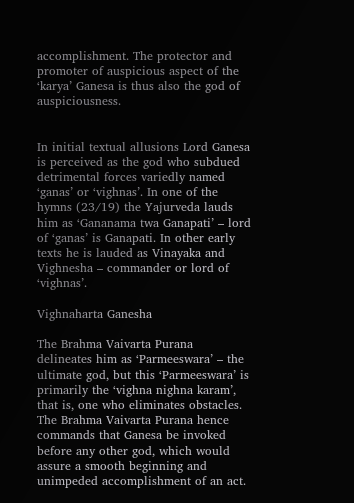accomplishment. The protector and promoter of auspicious aspect of the ‘karya’ Ganesa is thus also the god of auspiciousness.


In initial textual allusions Lord Ganesa is perceived as the god who subdued detrimental forces variedly named ‘ganas’ or ‘vighnas’. In one of the hymns (23/19) the Yajurveda lauds him as ‘Gananama twa Ganapati’ – lord of ‘ganas’ is Ganapati. In other early texts he is lauded as Vinayaka and Vighnesha – commander or lord of ‘vighnas’.

Vighnaharta Ganesha

The Brahma Vaivarta Purana delineates him as ‘Parmeeswara’ – the ultimate god, but this ‘Parmeeswara’ is primarily the ‘vighna nighna karam’, that is, one who eliminates obstacles. The Brahma Vaivarta Purana hence commands that Ganesa be invoked before any other god, which would assure a smooth beginning and unimpeded accomplishment of an act.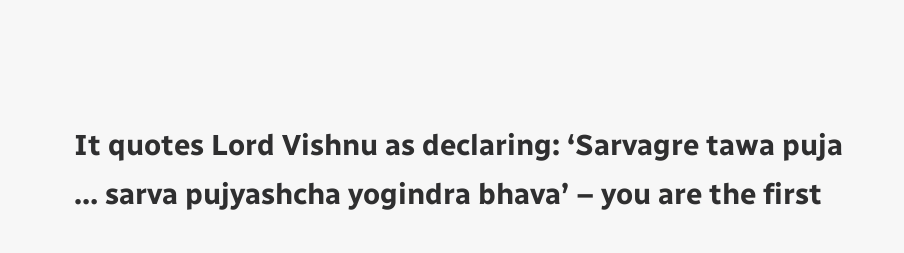It quotes Lord Vishnu as declaring: ‘Sarvagre tawa puja … sarva pujyashcha yogindra bhava’ – you are the first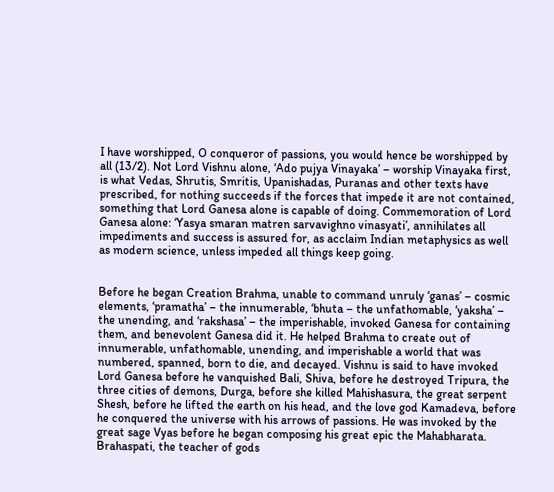I have worshipped, O conqueror of passions, you would hence be worshipped by all (13/2). Not Lord Vishnu alone, ‘Ado pujya Vinayaka’ – worship Vinayaka first, is what Vedas, Shrutis, Smritis, Upanishadas, Puranas and other texts have prescribed, for nothing succeeds if the forces that impede it are not contained, something that Lord Ganesa alone is capable of doing. Commemoration of Lord Ganesa alone: ‘Yasya smaran matren sarvavighno vinasyati’, annihilates all impediments and success is assured for, as acclaim Indian metaphysics as well as modern science, unless impeded all things keep going.


Before he began Creation Brahma, unable to command unruly ‘ganas’ – cosmic elements, ‘pramatha’ – the innumerable, ‘bhuta – the unfathomable, ‘yaksha’ – the unending, and ‘rakshasa’ – the imperishable, invoked Ganesa for containing them, and benevolent Ganesa did it. He helped Brahma to create out of innumerable, unfathomable, unending, and imperishable a world that was numbered, spanned, born to die, and decayed. Vishnu is said to have invoked Lord Ganesa before he vanquished Bali, Shiva, before he destroyed Tripura, the three cities of demons, Durga, before she killed Mahishasura, the great serpent Shesh, before he lifted the earth on his head, and the love god Kamadeva, before he conquered the universe with his arrows of passions. He was invoked by the great sage Vyas before he began composing his great epic the Mahabharata. Brahaspati, the teacher of gods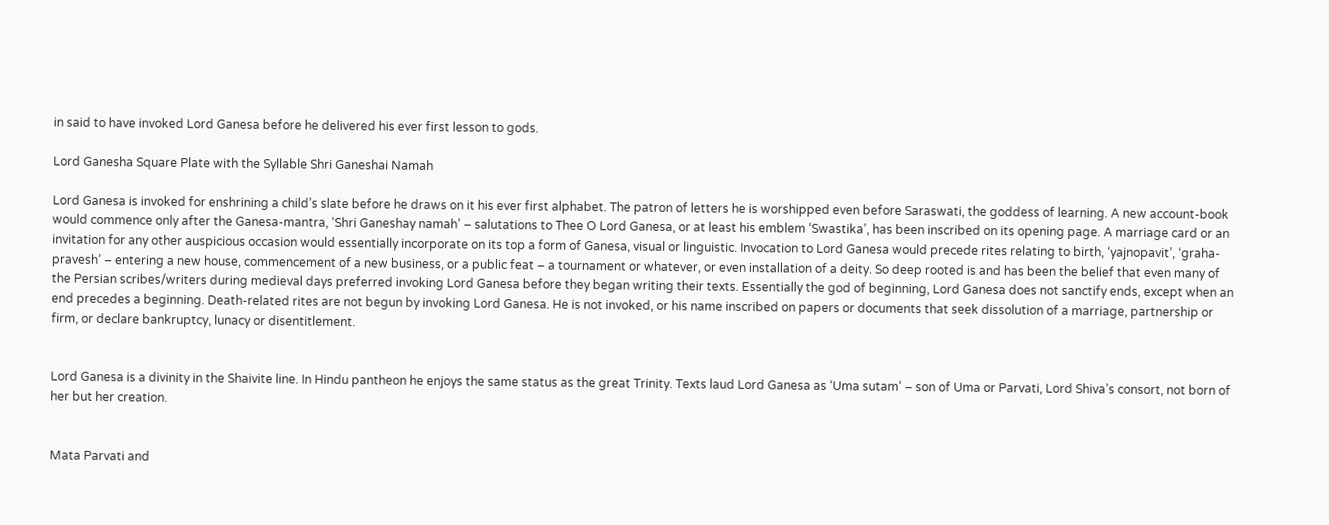in said to have invoked Lord Ganesa before he delivered his ever first lesson to gods.

Lord Ganesha Square Plate with the Syllable Shri Ganeshai Namah

Lord Ganesa is invoked for enshrining a child’s slate before he draws on it his ever first alphabet. The patron of letters he is worshipped even before Saraswati, the goddess of learning. A new account-book would commence only after the Ganesa-mantra, ‘Shri Ganeshay namah’ – salutations to Thee O Lord Ganesa, or at least his emblem ‘Swastika’, has been inscribed on its opening page. A marriage card or an invitation for any other auspicious occasion would essentially incorporate on its top a form of Ganesa, visual or linguistic. Invocation to Lord Ganesa would precede rites relating to birth, ‘yajnopavit’, ‘graha-pravesh’ – entering a new house, commencement of a new business, or a public feat – a tournament or whatever, or even installation of a deity. So deep rooted is and has been the belief that even many of the Persian scribes/writers during medieval days preferred invoking Lord Ganesa before they began writing their texts. Essentially the god of beginning, Lord Ganesa does not sanctify ends, except when an end precedes a beginning. Death-related rites are not begun by invoking Lord Ganesa. He is not invoked, or his name inscribed on papers or documents that seek dissolution of a marriage, partnership or firm, or declare bankruptcy, lunacy or disentitlement.


Lord Ganesa is a divinity in the Shaivite line. In Hindu pantheon he enjoys the same status as the great Trinity. Texts laud Lord Ganesa as ‘Uma sutam’ – son of Uma or Parvati, Lord Shiva’s consort, not born of her but her creation.


Mata Parvati and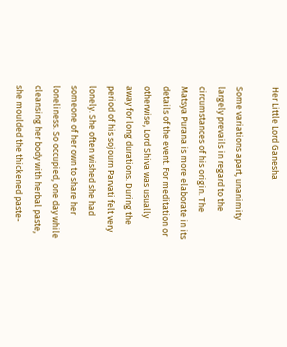Her Little Lord Ganesha

Some variations apart, unanimity largely prevails in regard to the circumstances of his origin. The Matsya Purana is more elaborate in its details of the event. For meditation or otherwise, Lord Shiva was usually away for long durations. During the period of his sojourn Parvati felt very lonely. She often wished she had someone of her own to share her loneliness. So occupied, one day while cleansing her body with herbal paste, she moulded the thickened paste-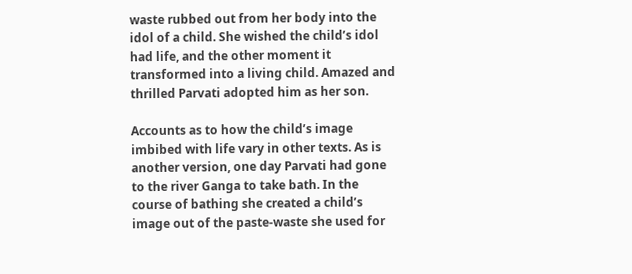waste rubbed out from her body into the idol of a child. She wished the child’s idol had life, and the other moment it transformed into a living child. Amazed and thrilled Parvati adopted him as her son.

Accounts as to how the child’s image imbibed with life vary in other texts. As is another version, one day Parvati had gone to the river Ganga to take bath. In the course of bathing she created a child’s image out of the paste-waste she used for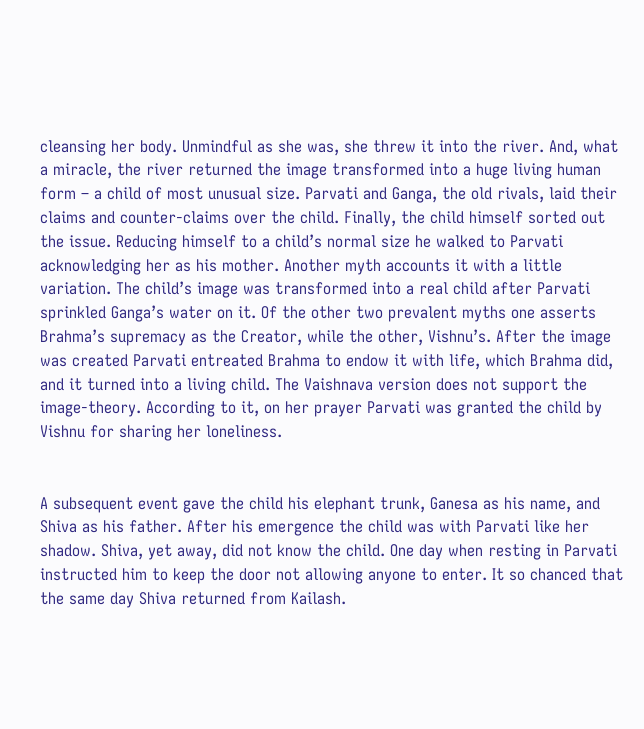cleansing her body. Unmindful as she was, she threw it into the river. And, what a miracle, the river returned the image transformed into a huge living human form – a child of most unusual size. Parvati and Ganga, the old rivals, laid their claims and counter-claims over the child. Finally, the child himself sorted out the issue. Reducing himself to a child’s normal size he walked to Parvati acknowledging her as his mother. Another myth accounts it with a little variation. The child’s image was transformed into a real child after Parvati sprinkled Ganga’s water on it. Of the other two prevalent myths one asserts Brahma’s supremacy as the Creator, while the other, Vishnu’s. After the image was created Parvati entreated Brahma to endow it with life, which Brahma did, and it turned into a living child. The Vaishnava version does not support the image-theory. According to it, on her prayer Parvati was granted the child by Vishnu for sharing her loneliness.


A subsequent event gave the child his elephant trunk, Ganesa as his name, and Shiva as his father. After his emergence the child was with Parvati like her shadow. Shiva, yet away, did not know the child. One day when resting in Parvati instructed him to keep the door not allowing anyone to enter. It so chanced that the same day Shiva returned from Kailash.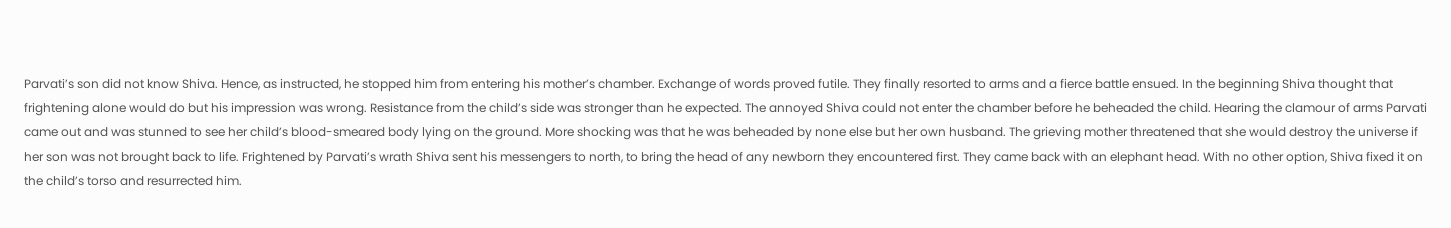Parvati’s son did not know Shiva. Hence, as instructed, he stopped him from entering his mother’s chamber. Exchange of words proved futile. They finally resorted to arms and a fierce battle ensued. In the beginning Shiva thought that frightening alone would do but his impression was wrong. Resistance from the child’s side was stronger than he expected. The annoyed Shiva could not enter the chamber before he beheaded the child. Hearing the clamour of arms Parvati came out and was stunned to see her child’s blood-smeared body lying on the ground. More shocking was that he was beheaded by none else but her own husband. The grieving mother threatened that she would destroy the universe if her son was not brought back to life. Frightened by Parvati’s wrath Shiva sent his messengers to north, to bring the head of any newborn they encountered first. They came back with an elephant head. With no other option, Shiva fixed it on the child’s torso and resurrected him.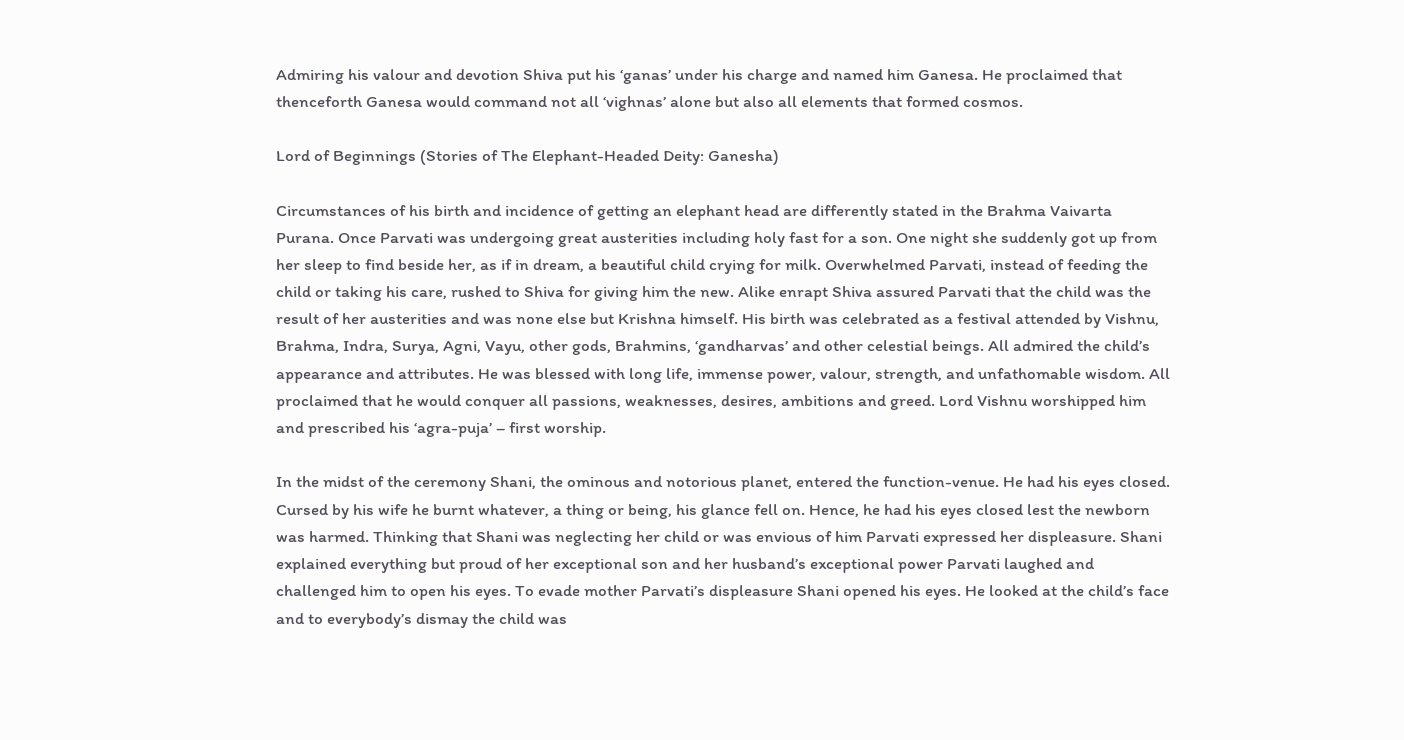Admiring his valour and devotion Shiva put his ‘ganas’ under his charge and named him Ganesa. He proclaimed that thenceforth Ganesa would command not all ‘vighnas’ alone but also all elements that formed cosmos.

Lord of Beginnings (Stories of The Elephant-Headed Deity: Ganesha)

Circumstances of his birth and incidence of getting an elephant head are differently stated in the Brahma Vaivarta Purana. Once Parvati was undergoing great austerities including holy fast for a son. One night she suddenly got up from her sleep to find beside her, as if in dream, a beautiful child crying for milk. Overwhelmed Parvati, instead of feeding the child or taking his care, rushed to Shiva for giving him the new. Alike enrapt Shiva assured Parvati that the child was the result of her austerities and was none else but Krishna himself. His birth was celebrated as a festival attended by Vishnu, Brahma, Indra, Surya, Agni, Vayu, other gods, Brahmins, ‘gandharvas’ and other celestial beings. All admired the child’s appearance and attributes. He was blessed with long life, immense power, valour, strength, and unfathomable wisdom. All proclaimed that he would conquer all passions, weaknesses, desires, ambitions and greed. Lord Vishnu worshipped him and prescribed his ‘agra-puja’ – first worship.

In the midst of the ceremony Shani, the ominous and notorious planet, entered the function-venue. He had his eyes closed. Cursed by his wife he burnt whatever, a thing or being, his glance fell on. Hence, he had his eyes closed lest the newborn was harmed. Thinking that Shani was neglecting her child or was envious of him Parvati expressed her displeasure. Shani explained everything but proud of her exceptional son and her husband’s exceptional power Parvati laughed and challenged him to open his eyes. To evade mother Parvati’s displeasure Shani opened his eyes. He looked at the child’s face and to everybody’s dismay the child was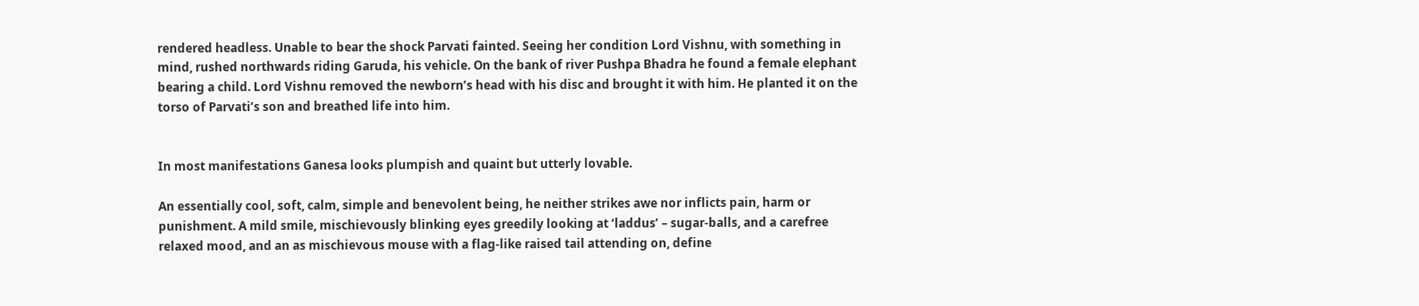rendered headless. Unable to bear the shock Parvati fainted. Seeing her condition Lord Vishnu, with something in mind, rushed northwards riding Garuda, his vehicle. On the bank of river Pushpa Bhadra he found a female elephant bearing a child. Lord Vishnu removed the newborn’s head with his disc and brought it with him. He planted it on the torso of Parvati’s son and breathed life into him.


In most manifestations Ganesa looks plumpish and quaint but utterly lovable.

An essentially cool, soft, calm, simple and benevolent being, he neither strikes awe nor inflicts pain, harm or punishment. A mild smile, mischievously blinking eyes greedily looking at ‘laddus’ – sugar-balls, and a carefree relaxed mood, and an as mischievous mouse with a flag-like raised tail attending on, define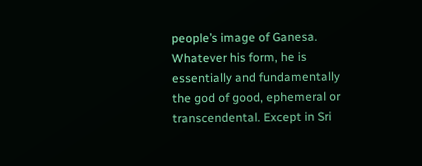people’s image of Ganesa. Whatever his form, he is essentially and fundamentally the god of good, ephemeral or transcendental. Except in Sri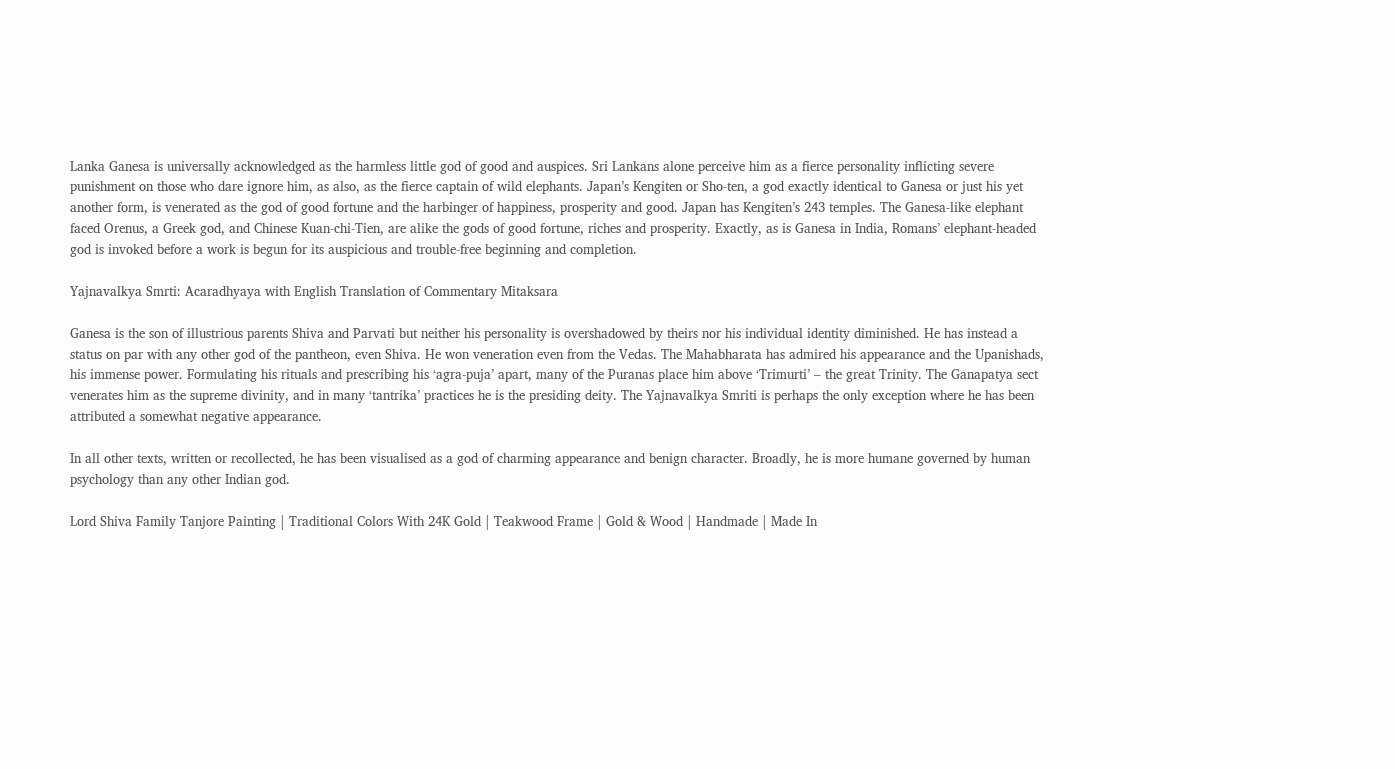Lanka Ganesa is universally acknowledged as the harmless little god of good and auspices. Sri Lankans alone perceive him as a fierce personality inflicting severe punishment on those who dare ignore him, as also, as the fierce captain of wild elephants. Japan’s Kengiten or Sho-ten, a god exactly identical to Ganesa or just his yet another form, is venerated as the god of good fortune and the harbinger of happiness, prosperity and good. Japan has Kengiten’s 243 temples. The Ganesa-like elephant faced Orenus, a Greek god, and Chinese Kuan-chi-Tien, are alike the gods of good fortune, riches and prosperity. Exactly, as is Ganesa in India, Romans’ elephant-headed god is invoked before a work is begun for its auspicious and trouble-free beginning and completion.

Yajnavalkya Smrti: Acaradhyaya with English Translation of Commentary Mitaksara

Ganesa is the son of illustrious parents Shiva and Parvati but neither his personality is overshadowed by theirs nor his individual identity diminished. He has instead a status on par with any other god of the pantheon, even Shiva. He won veneration even from the Vedas. The Mahabharata has admired his appearance and the Upanishads, his immense power. Formulating his rituals and prescribing his ‘agra-puja’ apart, many of the Puranas place him above ‘Trimurti’ – the great Trinity. The Ganapatya sect venerates him as the supreme divinity, and in many ‘tantrika’ practices he is the presiding deity. The Yajnavalkya Smriti is perhaps the only exception where he has been attributed a somewhat negative appearance.

In all other texts, written or recollected, he has been visualised as a god of charming appearance and benign character. Broadly, he is more humane governed by human psychology than any other Indian god.

Lord Shiva Family Tanjore Painting | Traditional Colors With 24K Gold | Teakwood Frame | Gold & Wood | Handmade | Made In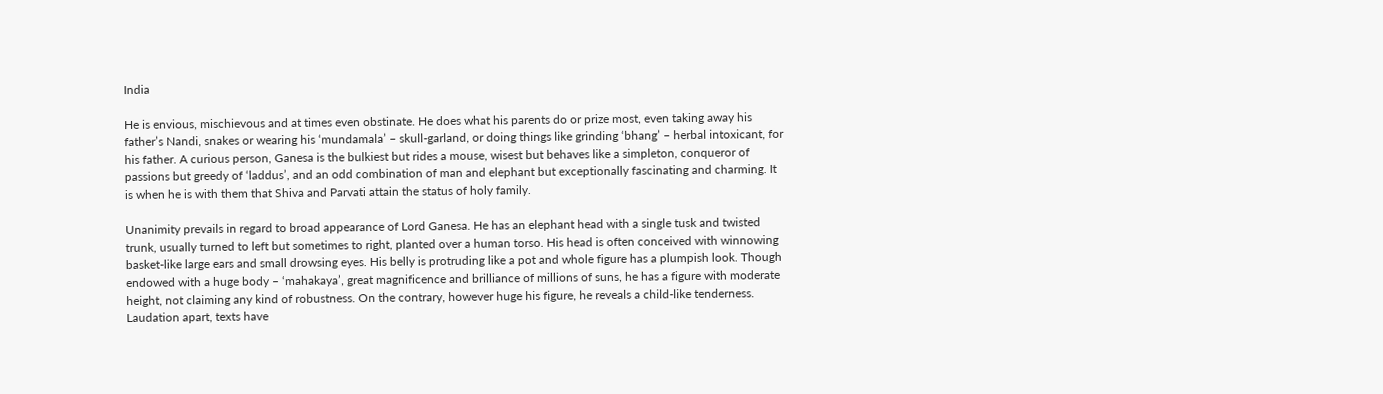India

He is envious, mischievous and at times even obstinate. He does what his parents do or prize most, even taking away his father’s Nandi, snakes or wearing his ‘mundamala’ – skull-garland, or doing things like grinding ‘bhang’ – herbal intoxicant, for his father. A curious person, Ganesa is the bulkiest but rides a mouse, wisest but behaves like a simpleton, conqueror of passions but greedy of ‘laddus’, and an odd combination of man and elephant but exceptionally fascinating and charming. It is when he is with them that Shiva and Parvati attain the status of holy family.

Unanimity prevails in regard to broad appearance of Lord Ganesa. He has an elephant head with a single tusk and twisted trunk, usually turned to left but sometimes to right, planted over a human torso. His head is often conceived with winnowing basket-like large ears and small drowsing eyes. His belly is protruding like a pot and whole figure has a plumpish look. Though endowed with a huge body – ‘mahakaya’, great magnificence and brilliance of millions of suns, he has a figure with moderate height, not claiming any kind of robustness. On the contrary, however huge his figure, he reveals a child-like tenderness. Laudation apart, texts have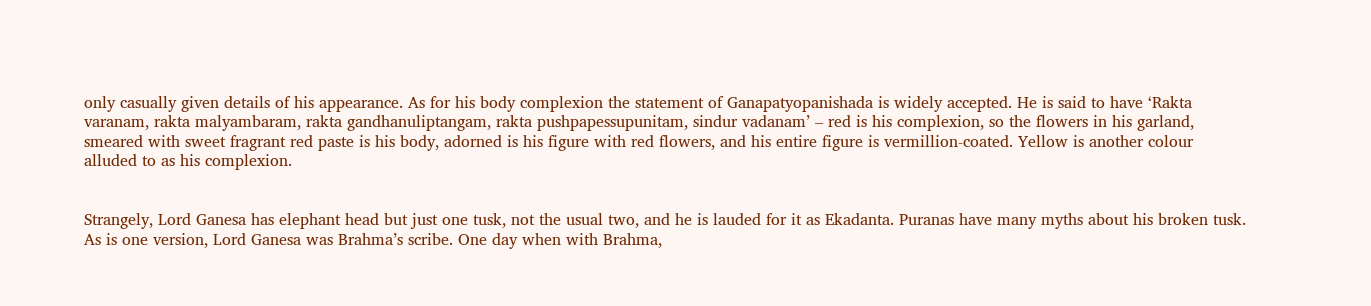only casually given details of his appearance. As for his body complexion the statement of Ganapatyopanishada is widely accepted. He is said to have ‘Rakta varanam, rakta malyambaram, rakta gandhanuliptangam, rakta pushpapessupunitam, sindur vadanam’ – red is his complexion, so the flowers in his garland, smeared with sweet fragrant red paste is his body, adorned is his figure with red flowers, and his entire figure is vermillion-coated. Yellow is another colour alluded to as his complexion.


Strangely, Lord Ganesa has elephant head but just one tusk, not the usual two, and he is lauded for it as Ekadanta. Puranas have many myths about his broken tusk. As is one version, Lord Ganesa was Brahma’s scribe. One day when with Brahma,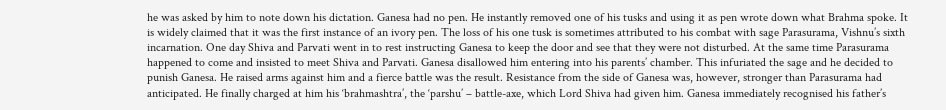he was asked by him to note down his dictation. Ganesa had no pen. He instantly removed one of his tusks and using it as pen wrote down what Brahma spoke. It is widely claimed that it was the first instance of an ivory pen. The loss of his one tusk is sometimes attributed to his combat with sage Parasurama, Vishnu’s sixth incarnation. One day Shiva and Parvati went in to rest instructing Ganesa to keep the door and see that they were not disturbed. At the same time Parasurama happened to come and insisted to meet Shiva and Parvati. Ganesa disallowed him entering into his parents’ chamber. This infuriated the sage and he decided to punish Ganesa. He raised arms against him and a fierce battle was the result. Resistance from the side of Ganesa was, however, stronger than Parasurama had anticipated. He finally charged at him his ‘brahmashtra’, the ‘parshu’ – battle-axe, which Lord Shiva had given him. Ganesa immediately recognised his father’s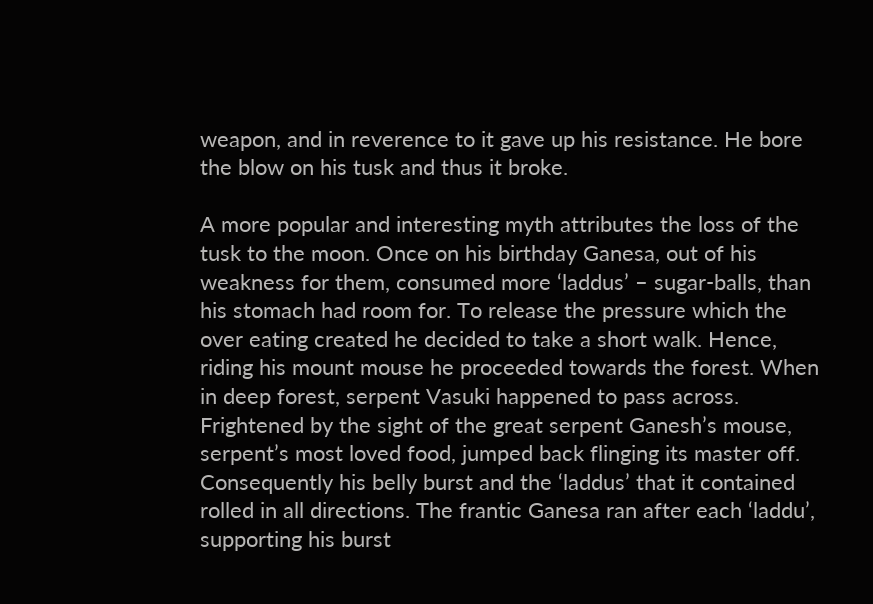weapon, and in reverence to it gave up his resistance. He bore the blow on his tusk and thus it broke.

A more popular and interesting myth attributes the loss of the tusk to the moon. Once on his birthday Ganesa, out of his weakness for them, consumed more ‘laddus’ – sugar-balls, than his stomach had room for. To release the pressure which the over eating created he decided to take a short walk. Hence, riding his mount mouse he proceeded towards the forest. When in deep forest, serpent Vasuki happened to pass across. Frightened by the sight of the great serpent Ganesh’s mouse, serpent’s most loved food, jumped back flinging its master off. Consequently his belly burst and the ‘laddus’ that it contained rolled in all directions. The frantic Ganesa ran after each ‘laddu’, supporting his burst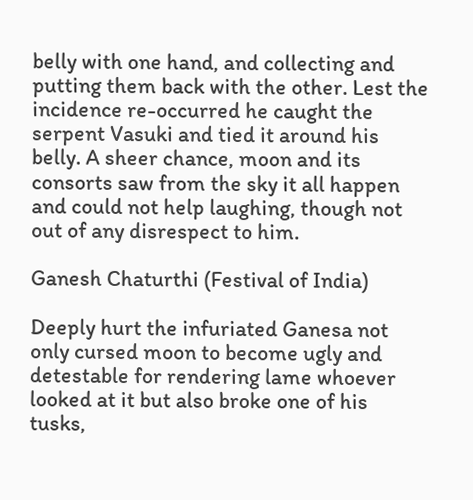belly with one hand, and collecting and putting them back with the other. Lest the incidence re-occurred he caught the serpent Vasuki and tied it around his belly. A sheer chance, moon and its consorts saw from the sky it all happen and could not help laughing, though not out of any disrespect to him.

Ganesh Chaturthi (Festival of India)

Deeply hurt the infuriated Ganesa not only cursed moon to become ugly and detestable for rendering lame whoever looked at it but also broke one of his tusks,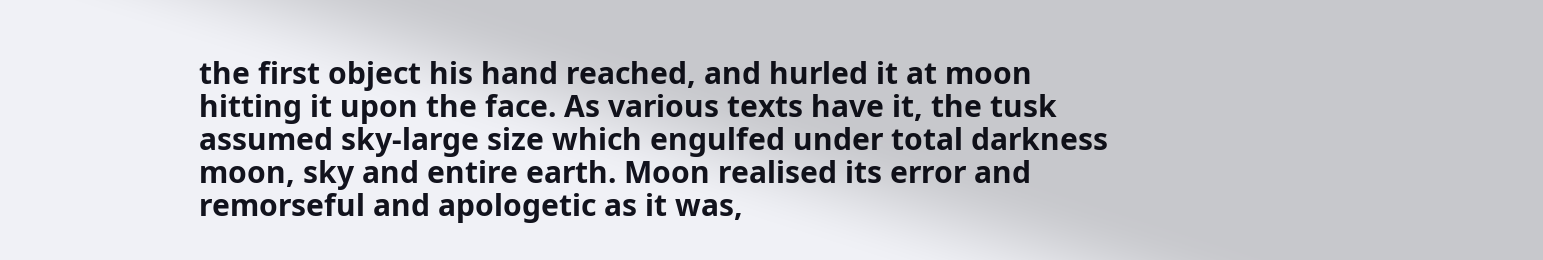the first object his hand reached, and hurled it at moon hitting it upon the face. As various texts have it, the tusk assumed sky-large size which engulfed under total darkness moon, sky and entire earth. Moon realised its error and remorseful and apologetic as it was,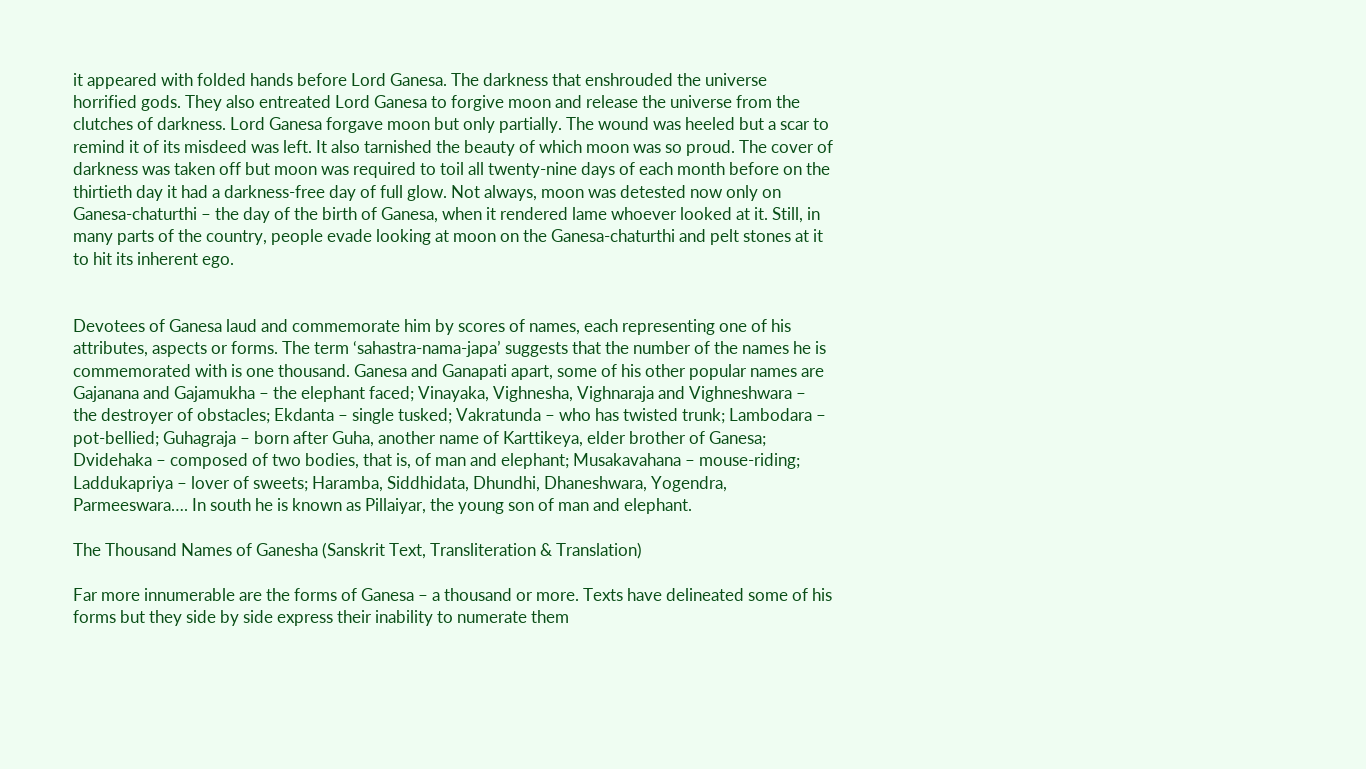it appeared with folded hands before Lord Ganesa. The darkness that enshrouded the universe horrified gods. They also entreated Lord Ganesa to forgive moon and release the universe from the clutches of darkness. Lord Ganesa forgave moon but only partially. The wound was heeled but a scar to remind it of its misdeed was left. It also tarnished the beauty of which moon was so proud. The cover of darkness was taken off but moon was required to toil all twenty-nine days of each month before on the thirtieth day it had a darkness-free day of full glow. Not always, moon was detested now only on Ganesa-chaturthi – the day of the birth of Ganesa, when it rendered lame whoever looked at it. Still, in many parts of the country, people evade looking at moon on the Ganesa-chaturthi and pelt stones at it to hit its inherent ego.


Devotees of Ganesa laud and commemorate him by scores of names, each representing one of his attributes, aspects or forms. The term ‘sahastra-nama-japa’ suggests that the number of the names he is commemorated with is one thousand. Ganesa and Ganapati apart, some of his other popular names are Gajanana and Gajamukha – the elephant faced; Vinayaka, Vighnesha, Vighnaraja and Vighneshwara – the destroyer of obstacles; Ekdanta – single tusked; Vakratunda – who has twisted trunk; Lambodara – pot-bellied; Guhagraja – born after Guha, another name of Karttikeya, elder brother of Ganesa; Dvidehaka – composed of two bodies, that is, of man and elephant; Musakavahana – mouse-riding; Laddukapriya – lover of sweets; Haramba, Siddhidata, Dhundhi, Dhaneshwara, Yogendra, Parmeeswara…. In south he is known as Pillaiyar, the young son of man and elephant.

The Thousand Names of Ganesha (Sanskrit Text, Transliteration & Translation)

Far more innumerable are the forms of Ganesa – a thousand or more. Texts have delineated some of his forms but they side by side express their inability to numerate them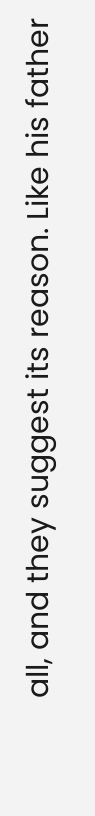all, and they suggest its reason. Like his father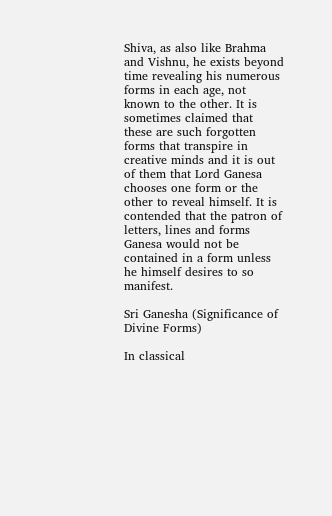Shiva, as also like Brahma and Vishnu, he exists beyond time revealing his numerous forms in each age, not known to the other. It is sometimes claimed that these are such forgotten forms that transpire in creative minds and it is out of them that Lord Ganesa chooses one form or the other to reveal himself. It is contended that the patron of letters, lines and forms Ganesa would not be contained in a form unless he himself desires to so manifest.

Sri Ganesha (Significance of Divine Forms)

In classical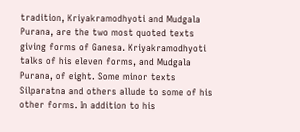tradition, Kriyakramodhyoti and Mudgala Purana, are the two most quoted texts giving forms of Ganesa. Kriyakramodhyoti talks of his eleven forms, and Mudgala Purana, of eight. Some minor texts Silparatna and others allude to some of his other forms. In addition to his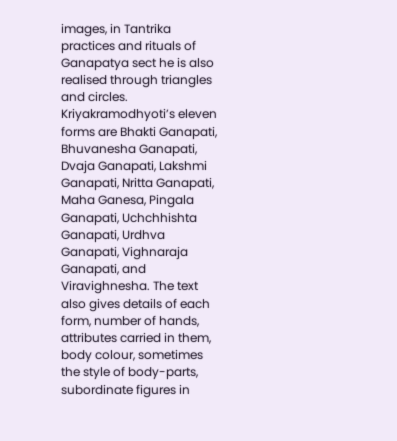images, in Tantrika practices and rituals of Ganapatya sect he is also realised through triangles and circles. Kriyakramodhyoti’s eleven forms are Bhakti Ganapati, Bhuvanesha Ganapati, Dvaja Ganapati, Lakshmi Ganapati, Nritta Ganapati, Maha Ganesa, Pingala Ganapati, Uchchhishta Ganapati, Urdhva Ganapati, Vighnaraja Ganapati, and Viravighnesha. The text also gives details of each form, number of hands, attributes carried in them, body colour, sometimes the style of body-parts, subordinate figures in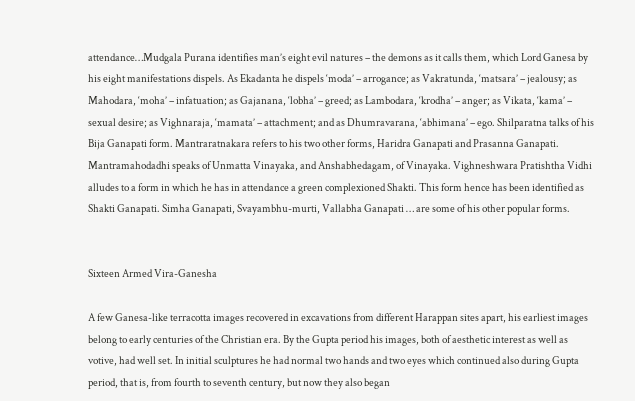attendance…Mudgala Purana identifies man’s eight evil natures – the demons as it calls them, which Lord Ganesa by his eight manifestations dispels. As Ekadanta he dispels ‘moda’ – arrogance; as Vakratunda, ‘matsara’ – jealousy; as Mahodara, ‘moha’ – infatuation; as Gajanana, ‘lobha’ – greed; as Lambodara, ‘krodha’ – anger; as Vikata, ‘kama’ – sexual desire; as Vighnaraja, ‘mamata’ – attachment; and as Dhumravarana, ‘abhimana’ – ego. Shilparatna talks of his Bija Ganapati form. Mantraratnakara refers to his two other forms, Haridra Ganapati and Prasanna Ganapati. Mantramahodadhi speaks of Unmatta Vinayaka, and Anshabhedagam, of Vinayaka. Vighneshwara Pratishtha Vidhi alludes to a form in which he has in attendance a green complexioned Shakti. This form hence has been identified as Shakti Ganapati. Simha Ganapati, Svayambhu-murti, Vallabha Ganapati … are some of his other popular forms.


Sixteen Armed Vira-Ganesha

A few Ganesa-like terracotta images recovered in excavations from different Harappan sites apart, his earliest images belong to early centuries of the Christian era. By the Gupta period his images, both of aesthetic interest as well as votive, had well set. In initial sculptures he had normal two hands and two eyes which continued also during Gupta period, that is, from fourth to seventh century, but now they also began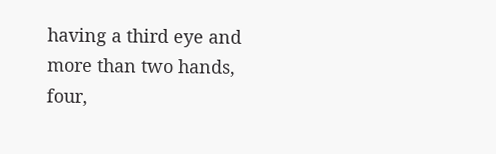having a third eye and more than two hands, four,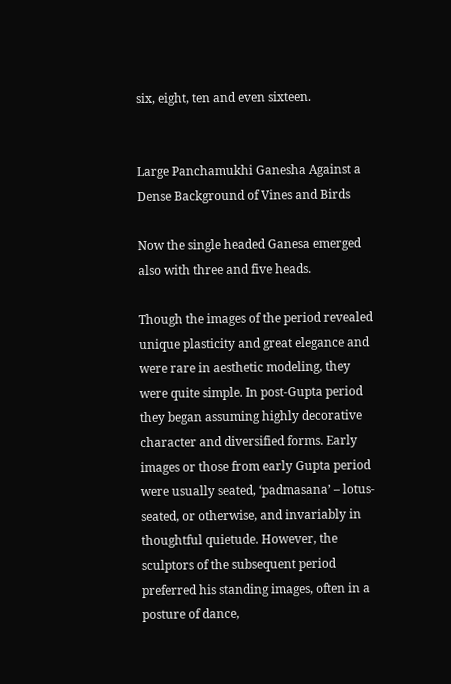six, eight, ten and even sixteen.


Large Panchamukhi Ganesha Against a Dense Background of Vines and Birds

Now the single headed Ganesa emerged also with three and five heads.

Though the images of the period revealed unique plasticity and great elegance and were rare in aesthetic modeling, they were quite simple. In post-Gupta period they began assuming highly decorative character and diversified forms. Early images or those from early Gupta period were usually seated, ‘padmasana’ – lotus-seated, or otherwise, and invariably in thoughtful quietude. However, the sculptors of the subsequent period preferred his standing images, often in a posture of dance,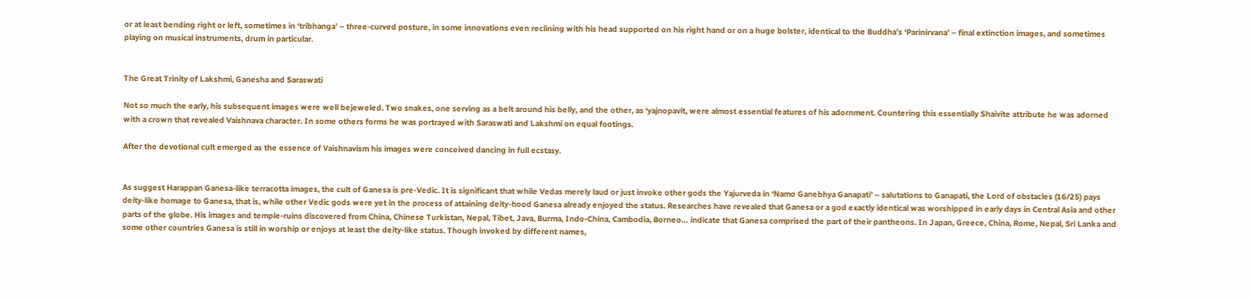or at least bending right or left, sometimes in ‘tribhanga’ – three-curved posture, in some innovations even reclining with his head supported on his right hand or on a huge bolster, identical to the Buddha’s ‘Parinirvana’ – final extinction images, and sometimes playing on musical instruments, drum in particular.


The Great Trinity of Lakshmi, Ganesha and Saraswati

Not so much the early, his subsequent images were well bejeweled. Two snakes, one serving as a belt around his belly, and the other, as ‘yajnopavit, were almost essential features of his adornment. Countering this essentially Shaivite attribute he was adorned with a crown that revealed Vaishnava character. In some others forms he was portrayed with Saraswati and Lakshmi on equal footings.

After the devotional cult emerged as the essence of Vaishnavism his images were conceived dancing in full ecstasy.


As suggest Harappan Ganesa-like terracotta images, the cult of Ganesa is pre-Vedic. It is significant that while Vedas merely laud or just invoke other gods the Yajurveda in ‘Namo Ganebhya Ganapati’ – salutations to Ganapati, the Lord of obstacles (16/25) pays deity-like homage to Ganesa, that is, while other Vedic gods were yet in the process of attaining deity-hood Ganesa already enjoyed the status. Researches have revealed that Ganesa or a god exactly identical was worshipped in early days in Central Asia and other parts of the globe. His images and temple-ruins discovered from China, Chinese Turkistan, Nepal, Tibet, Java, Burma, Indo-China, Cambodia, Borneo… indicate that Ganesa comprised the part of their pantheons. In Japan, Greece, China, Rome, Nepal, Sri Lanka and some other countries Ganesa is still in worship or enjoys at least the deity-like status. Though invoked by different names,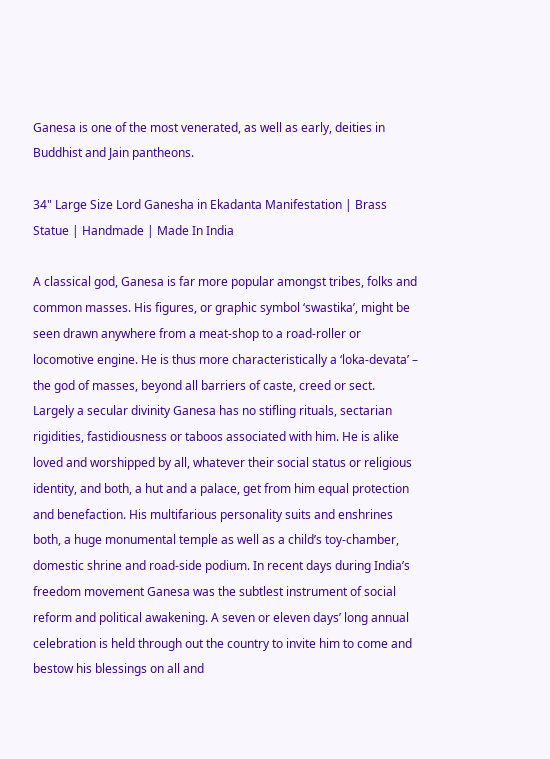Ganesa is one of the most venerated, as well as early, deities in Buddhist and Jain pantheons.

34" Large Size Lord Ganesha in Ekadanta Manifestation | Brass Statue | Handmade | Made In India

A classical god, Ganesa is far more popular amongst tribes, folks and common masses. His figures, or graphic symbol ‘swastika’, might be seen drawn anywhere from a meat-shop to a road-roller or locomotive engine. He is thus more characteristically a ‘loka-devata’ – the god of masses, beyond all barriers of caste, creed or sect. Largely a secular divinity Ganesa has no stifling rituals, sectarian rigidities, fastidiousness or taboos associated with him. He is alike loved and worshipped by all, whatever their social status or religious identity, and both, a hut and a palace, get from him equal protection and benefaction. His multifarious personality suits and enshrines both, a huge monumental temple as well as a child’s toy-chamber, domestic shrine and road-side podium. In recent days during India’s freedom movement Ganesa was the subtlest instrument of social reform and political awakening. A seven or eleven days’ long annual celebration is held through out the country to invite him to come and bestow his blessings on all and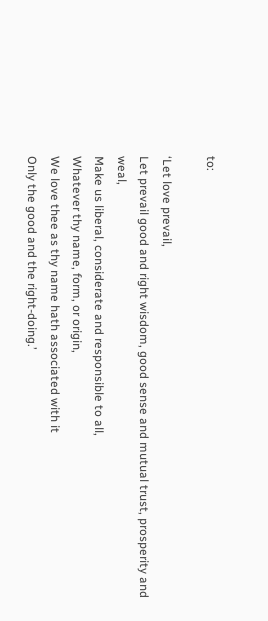to:

‘Let love prevail,
Let prevail good and right wisdom, good sense and mutual trust, prosperity and weal,
Make us liberal, considerate and responsible to all,
Whatever thy name, form, or origin,
We love thee as thy name hath associated with it
Only the good and the right-doing.’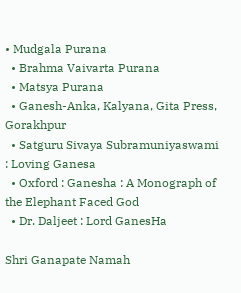• Mudgala Purana
  • Brahma Vaivarta Purana
  • Matsya Purana
  • Ganesh-Anka, Kalyana, Gita Press, Gorakhpur
  • Satguru Sivaya Subramuniyaswami : Loving Ganesa
  • Oxford : Ganesha : A Monograph of the Elephant Faced God
  • Dr. Daljeet : Lord GanesHa

Shri Ganapate Namah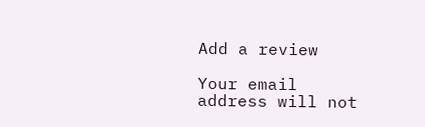Add a review

Your email address will not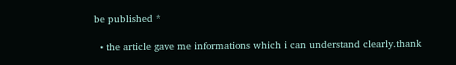be published *

  • the article gave me informations which i can understand clearly.thank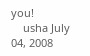you!
    usha July 04, 2008